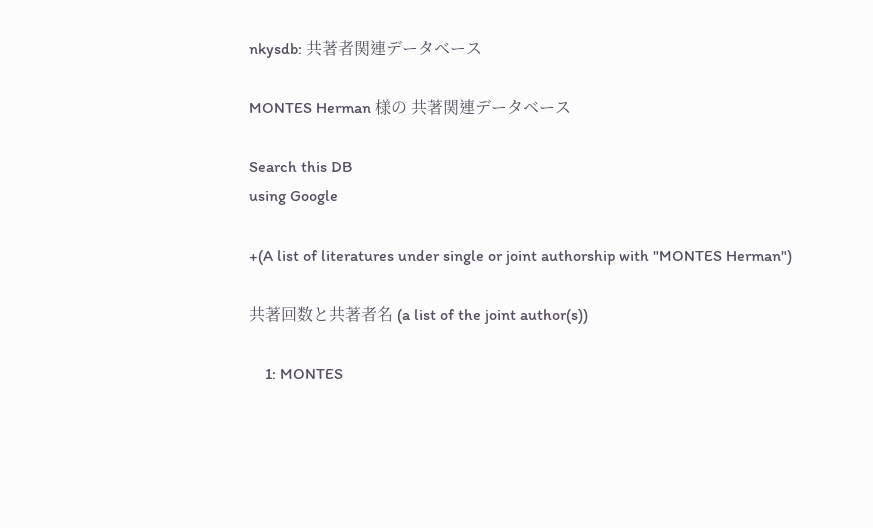nkysdb: 共著者関連データベース

MONTES Herman 様の 共著関連データベース

Search this DB
using Google

+(A list of literatures under single or joint authorship with "MONTES Herman")

共著回数と共著者名 (a list of the joint author(s))

    1: MONTES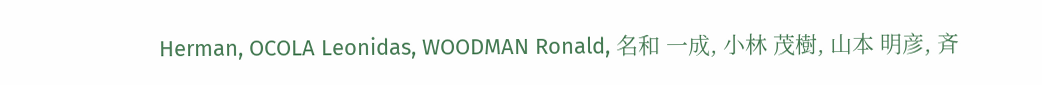Herman, OCOLA Leonidas, WOODMAN Ronald, 名和 一成, 小林 茂樹, 山本 明彦, 斉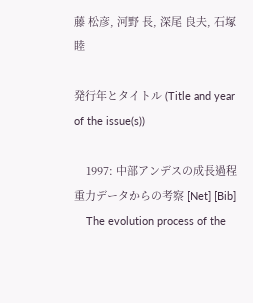藤 松彦, 河野 長, 深尾 良夫, 石塚 睦

発行年とタイトル (Title and year of the issue(s))

    1997: 中部アンデスの成長過程 重力データからの考察 [Net] [Bib]
    The evolution process of the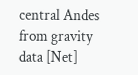central Andes from gravity data [Net]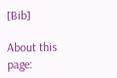[Bib]

About this page: